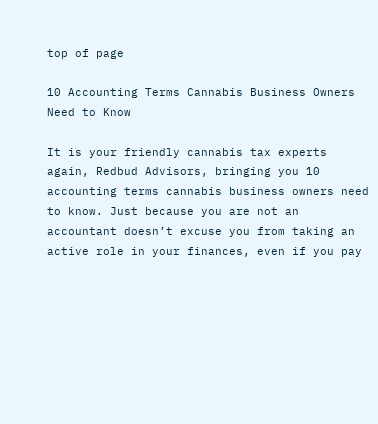top of page

10 Accounting Terms Cannabis Business Owners Need to Know

It is your friendly cannabis tax experts again, Redbud Advisors, bringing you 10 accounting terms cannabis business owners need to know. Just because you are not an accountant doesn’t excuse you from taking an active role in your finances, even if you pay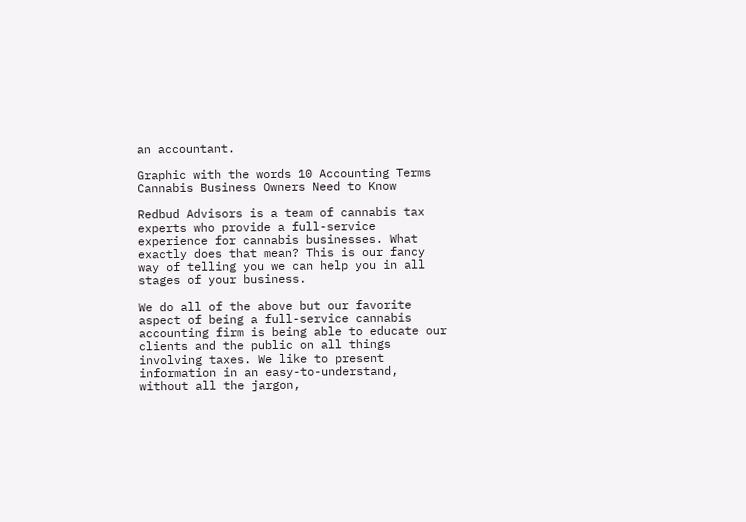an accountant.

Graphic with the words 10 Accounting Terms Cannabis Business Owners Need to Know

Redbud Advisors is a team of cannabis tax experts who provide a full-service experience for cannabis businesses. What exactly does that mean? This is our fancy way of telling you we can help you in all stages of your business.

We do all of the above but our favorite aspect of being a full-service cannabis accounting firm is being able to educate our clients and the public on all things involving taxes. We like to present information in an easy-to-understand, without all the jargon,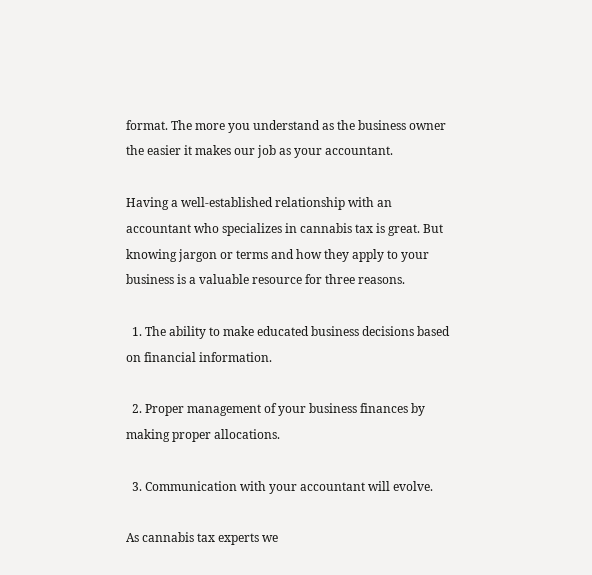format. The more you understand as the business owner the easier it makes our job as your accountant.

Having a well-established relationship with an accountant who specializes in cannabis tax is great. But knowing jargon or terms and how they apply to your business is a valuable resource for three reasons.

  1. The ability to make educated business decisions based on financial information.

  2. Proper management of your business finances by making proper allocations.

  3. Communication with your accountant will evolve.

As cannabis tax experts we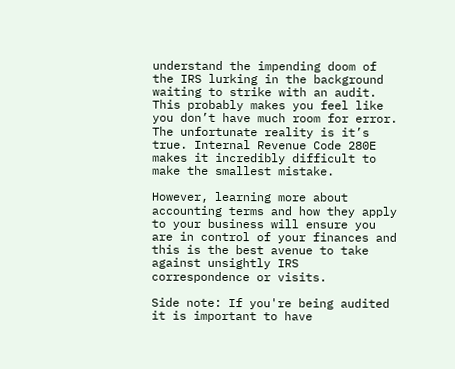understand the impending doom of the IRS lurking in the background waiting to strike with an audit. This probably makes you feel like you don’t have much room for error. The unfortunate reality is it’s true. Internal Revenue Code 280E makes it incredibly difficult to make the smallest mistake.

However, learning more about accounting terms and how they apply to your business will ensure you are in control of your finances and this is the best avenue to take against unsightly IRS correspondence or visits.

Side note: If you're being audited it is important to have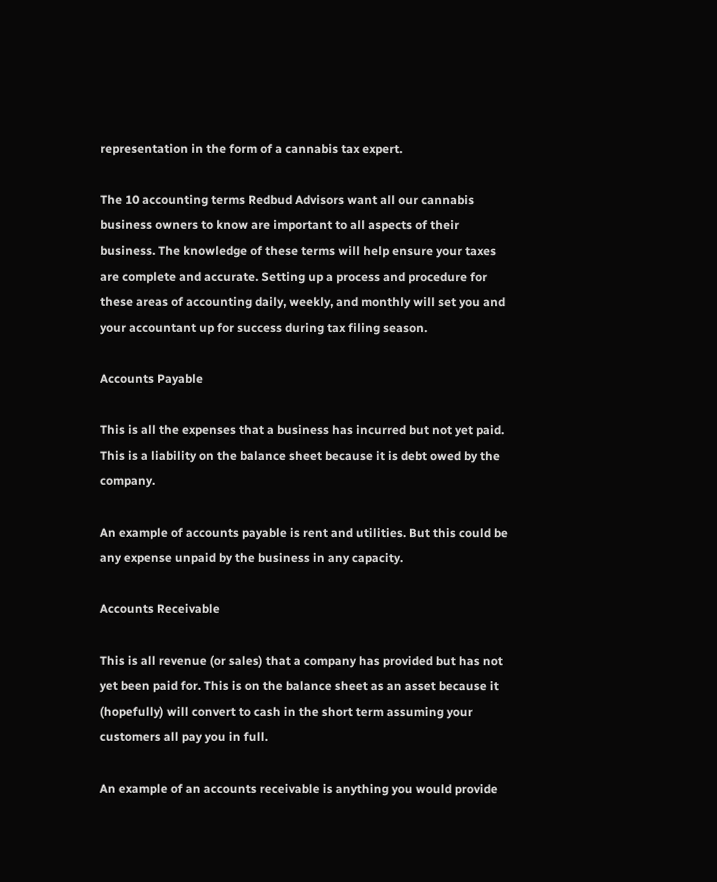representation in the form of a cannabis tax expert.

The 10 accounting terms Redbud Advisors want all our cannabis business owners to know are important to all aspects of their business. The knowledge of these terms will help ensure your taxes are complete and accurate. Setting up a process and procedure for these areas of accounting daily, weekly, and monthly will set you and your accountant up for success during tax filing season.

Accounts Payable

This is all the expenses that a business has incurred but not yet paid. This is a liability on the balance sheet because it is debt owed by the company.

An example of accounts payable is rent and utilities. But this could be any expense unpaid by the business in any capacity.

Accounts Receivable

This is all revenue (or sales) that a company has provided but has not yet been paid for. This is on the balance sheet as an asset because it (hopefully) will convert to cash in the short term assuming your customers all pay you in full.

An example of an accounts receivable is anything you would provide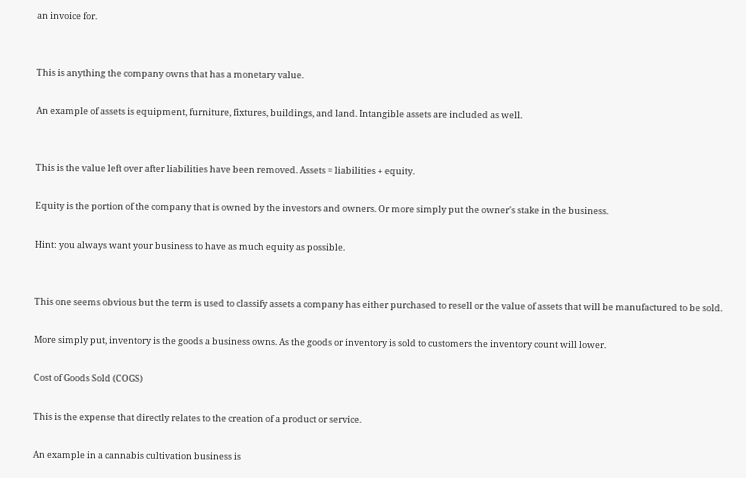an invoice for.


This is anything the company owns that has a monetary value.

An example of assets is equipment, furniture, fixtures, buildings, and land. Intangible assets are included as well.


This is the value left over after liabilities have been removed. Assets = liabilities + equity.

Equity is the portion of the company that is owned by the investors and owners. Or more simply put the owner's stake in the business.

Hint: you always want your business to have as much equity as possible.


This one seems obvious but the term is used to classify assets a company has either purchased to resell or the value of assets that will be manufactured to be sold.

More simply put, inventory is the goods a business owns. As the goods or inventory is sold to customers the inventory count will lower.

Cost of Goods Sold (COGS)

This is the expense that directly relates to the creation of a product or service.

An example in a cannabis cultivation business is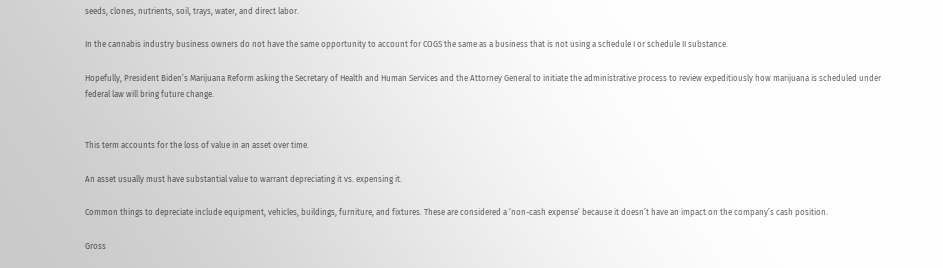seeds, clones, nutrients, soil, trays, water, and direct labor.

In the cannabis industry business owners do not have the same opportunity to account for COGS the same as a business that is not using a schedule I or schedule II substance.

Hopefully, President Biden’s Marijuana Reform asking the Secretary of Health and Human Services and the Attorney General to initiate the administrative process to review expeditiously how marijuana is scheduled under federal law will bring future change.


This term accounts for the loss of value in an asset over time.

An asset usually must have substantial value to warrant depreciating it vs. expensing it.

Common things to depreciate include equipment, vehicles, buildings, furniture, and fixtures. These are considered a ‘non-cash expense’ because it doesn’t have an impact on the company’s cash position.

Gross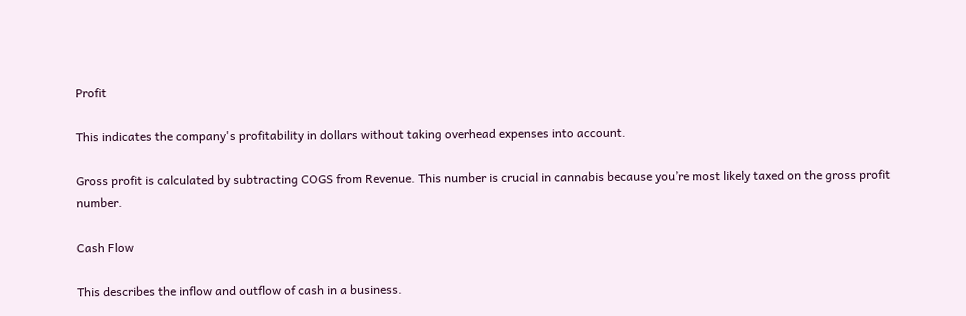Profit

This indicates the company's profitability in dollars without taking overhead expenses into account.

Gross profit is calculated by subtracting COGS from Revenue. This number is crucial in cannabis because you’re most likely taxed on the gross profit number.

Cash Flow

This describes the inflow and outflow of cash in a business.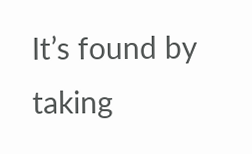It’s found by taking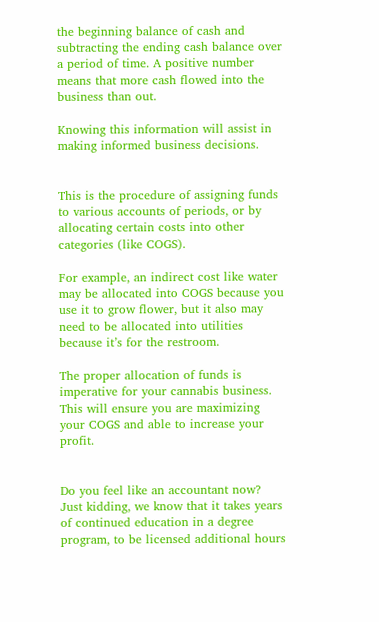the beginning balance of cash and subtracting the ending cash balance over a period of time. A positive number means that more cash flowed into the business than out.

Knowing this information will assist in making informed business decisions.


This is the procedure of assigning funds to various accounts of periods, or by allocating certain costs into other categories (like COGS).

For example, an indirect cost like water may be allocated into COGS because you use it to grow flower, but it also may need to be allocated into utilities because it’s for the restroom.

The proper allocation of funds is imperative for your cannabis business. This will ensure you are maximizing your COGS and able to increase your profit.


Do you feel like an accountant now? Just kidding, we know that it takes years of continued education in a degree program, to be licensed additional hours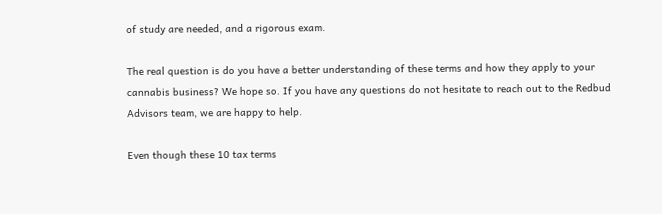of study are needed, and a rigorous exam.

The real question is do you have a better understanding of these terms and how they apply to your cannabis business? We hope so. If you have any questions do not hesitate to reach out to the Redbud Advisors team, we are happy to help.

Even though these 10 tax terms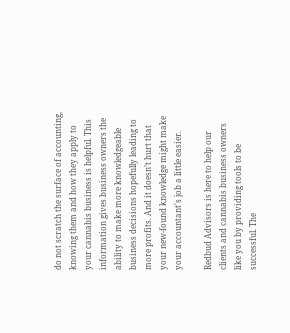do not scratch the surface of accounting, knowing them and how they apply to your cannabis business is helpful. This information gives business owners the ability to make more knowledgeable business decisions hopefully leading to more profits. And it doesn’t hurt that your new-found knowledge might make your accountant's job a little easier.

Redbud Advisors is here to help our clients and cannabis business owners like you by providing tools to be successful. The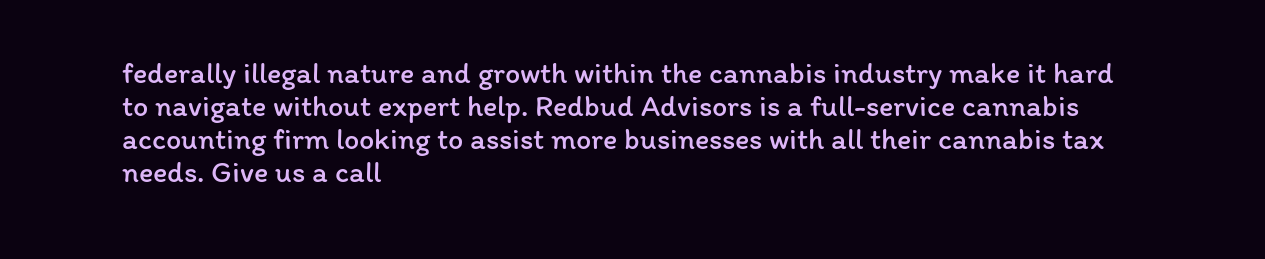federally illegal nature and growth within the cannabis industry make it hard to navigate without expert help. Redbud Advisors is a full-service cannabis accounting firm looking to assist more businesses with all their cannabis tax needs. Give us a call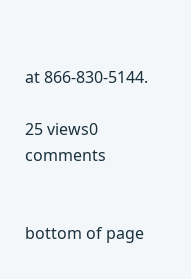at 866-830-5144.

25 views0 comments


bottom of page